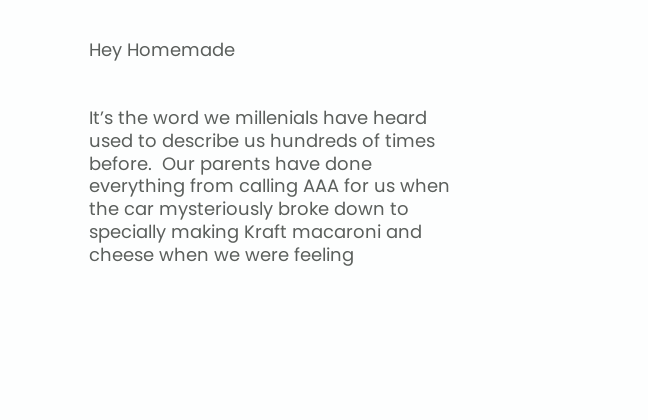Hey Homemade


It’s the word we millenials have heard used to describe us hundreds of times before.  Our parents have done everything from calling AAA for us when the car mysteriously broke down to specially making Kraft macaroni and cheese when we were feeling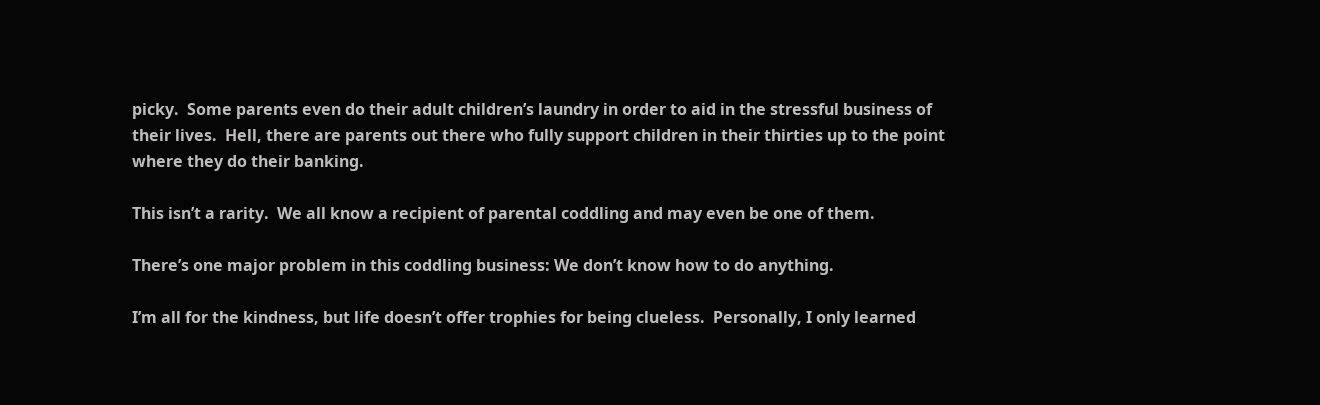picky.  Some parents even do their adult children’s laundry in order to aid in the stressful business of their lives.  Hell, there are parents out there who fully support children in their thirties up to the point where they do their banking.

This isn’t a rarity.  We all know a recipient of parental coddling and may even be one of them.

There’s one major problem in this coddling business: We don’t know how to do anything.

I’m all for the kindness, but life doesn’t offer trophies for being clueless.  Personally, I only learned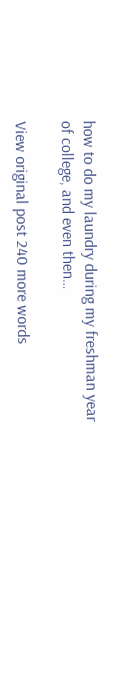how to do my laundry during my freshman year of college, and even then…

View original post 240 more words